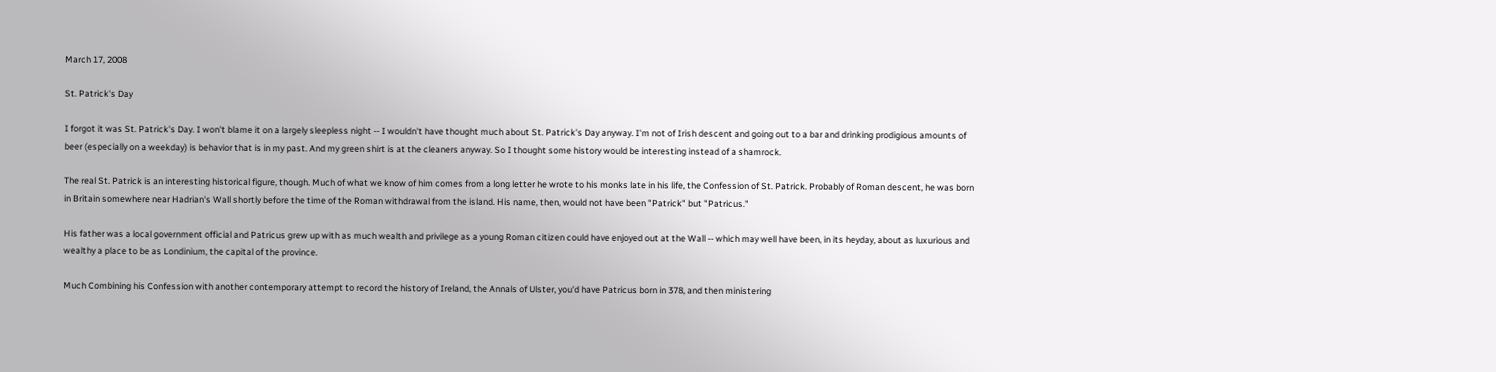March 17, 2008

St. Patrick's Day

I forgot it was St. Patrick's Day. I won't blame it on a largely sleepless night -- I wouldn't have thought much about St. Patrick's Day anyway. I'm not of Irish descent and going out to a bar and drinking prodigious amounts of beer (especially on a weekday) is behavior that is in my past. And my green shirt is at the cleaners anyway. So I thought some history would be interesting instead of a shamrock.

The real St. Patrick is an interesting historical figure, though. Much of what we know of him comes from a long letter he wrote to his monks late in his life, the Confession of St. Patrick. Probably of Roman descent, he was born in Britain somewhere near Hadrian's Wall shortly before the time of the Roman withdrawal from the island. His name, then, would not have been "Patrick" but "Patricus."

His father was a local government official and Patricus grew up with as much wealth and privilege as a young Roman citizen could have enjoyed out at the Wall -- which may well have been, in its heyday, about as luxurious and wealthy a place to be as Londinium, the capital of the province.

Much Combining his Confession with another contemporary attempt to record the history of Ireland, the Annals of Ulster, you'd have Patricus born in 378, and then ministering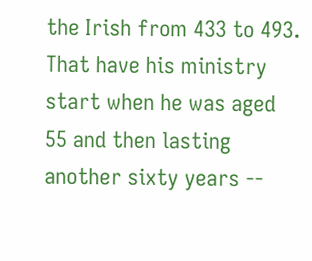the Irish from 433 to 493. That have his ministry start when he was aged 55 and then lasting another sixty years --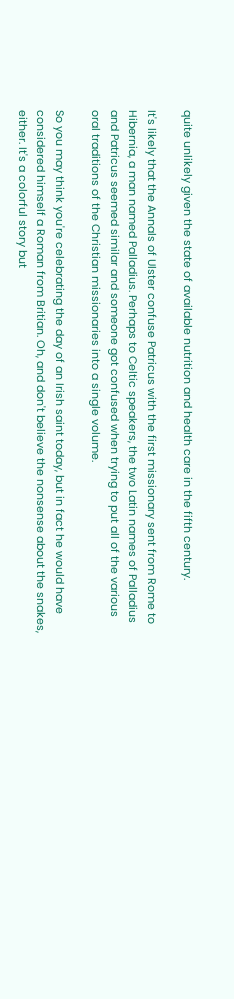quite unlikely given the state of available nutrition and health care in the fifth century.

It's likely that the Annals of Ulster confuse Patricus with the first missionary sent from Rome to Hibernia, a man named Palladius. Perhaps to Celtic speakers, the two Latin names of Palladius and Patricus seemed similar and someone got confused when trying to put all of the various oral traditions of the Christian missionaries into a single volume.

So you may think you're celebrating the day of an Irish saint today, but in fact he would have considered himself a Roman from Britian. Oh, and don't believe the nonsense about the snakes, either. It's a colorful story but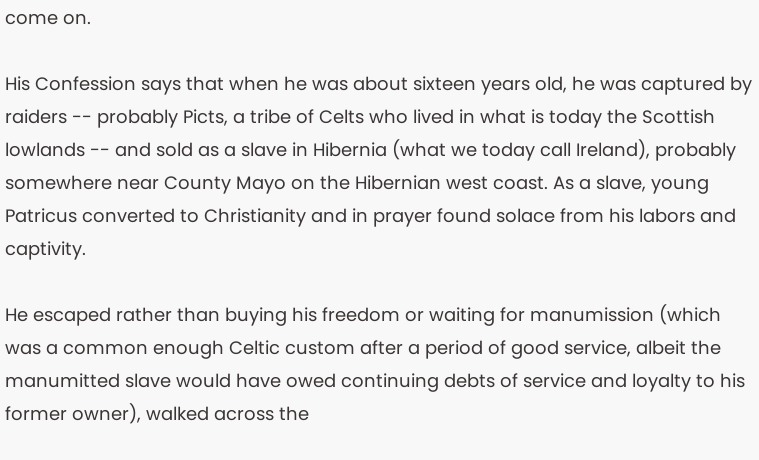come on.

His Confession says that when he was about sixteen years old, he was captured by raiders -- probably Picts, a tribe of Celts who lived in what is today the Scottish lowlands -- and sold as a slave in Hibernia (what we today call Ireland), probably somewhere near County Mayo on the Hibernian west coast. As a slave, young Patricus converted to Christianity and in prayer found solace from his labors and captivity.

He escaped rather than buying his freedom or waiting for manumission (which was a common enough Celtic custom after a period of good service, albeit the manumitted slave would have owed continuing debts of service and loyalty to his former owner), walked across the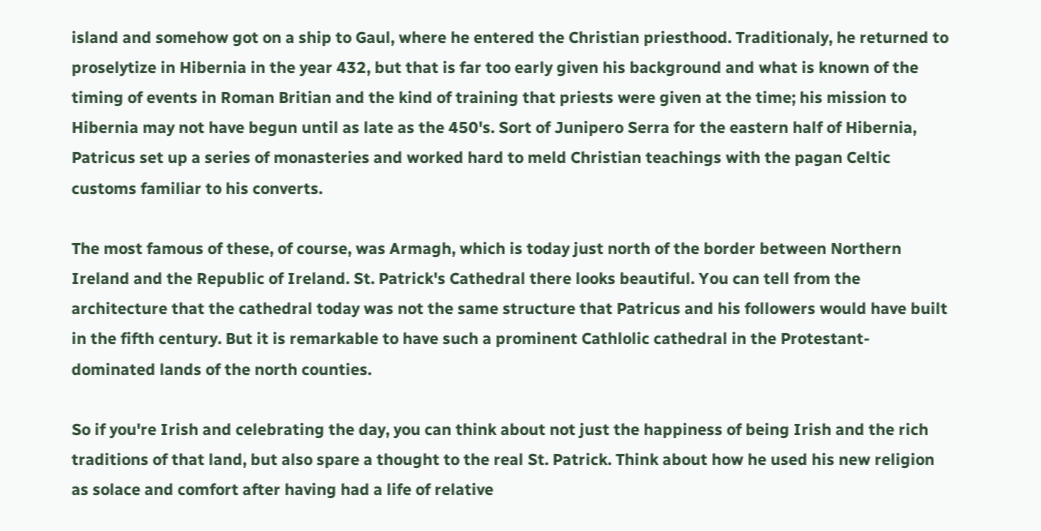island and somehow got on a ship to Gaul, where he entered the Christian priesthood. Traditionaly, he returned to proselytize in Hibernia in the year 432, but that is far too early given his background and what is known of the timing of events in Roman Britian and the kind of training that priests were given at the time; his mission to Hibernia may not have begun until as late as the 450's. Sort of Junipero Serra for the eastern half of Hibernia, Patricus set up a series of monasteries and worked hard to meld Christian teachings with the pagan Celtic customs familiar to his converts.

The most famous of these, of course, was Armagh, which is today just north of the border between Northern Ireland and the Republic of Ireland. St. Patrick's Cathedral there looks beautiful. You can tell from the architecture that the cathedral today was not the same structure that Patricus and his followers would have built in the fifth century. But it is remarkable to have such a prominent Cathlolic cathedral in the Protestant-dominated lands of the north counties.

So if you're Irish and celebrating the day, you can think about not just the happiness of being Irish and the rich traditions of that land, but also spare a thought to the real St. Patrick. Think about how he used his new religion as solace and comfort after having had a life of relative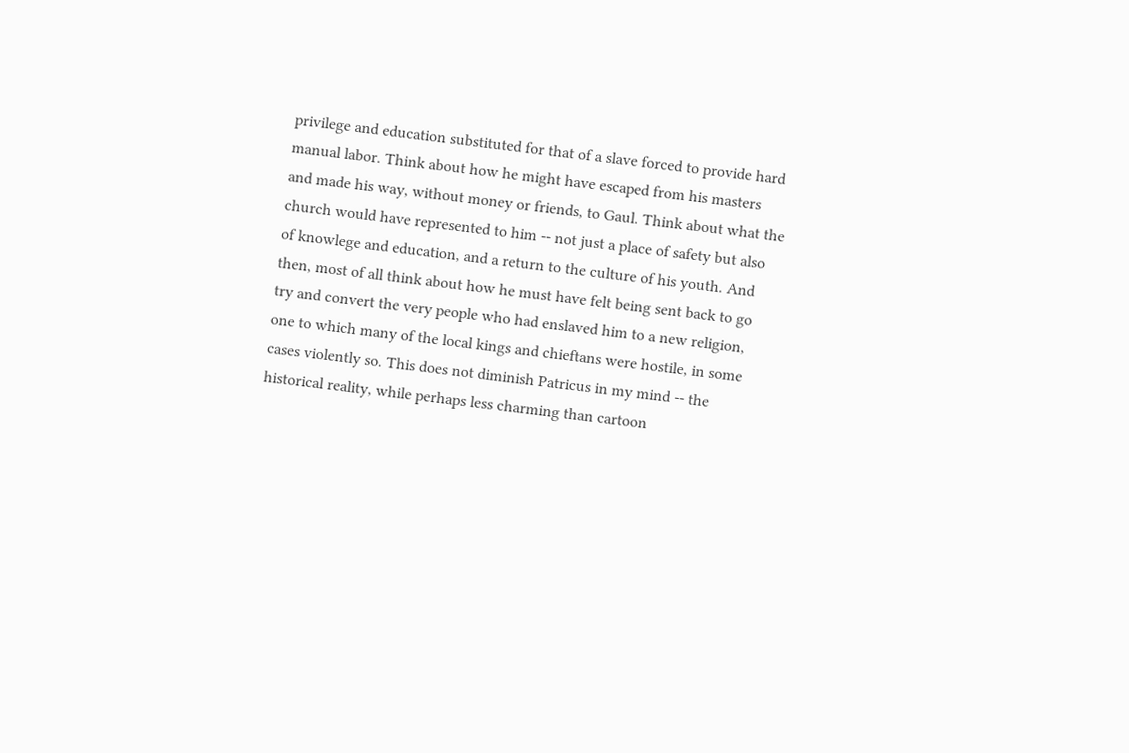privilege and education substituted for that of a slave forced to provide hard manual labor. Think about how he might have escaped from his masters and made his way, without money or friends, to Gaul. Think about what the church would have represented to him -- not just a place of safety but also of knowlege and education, and a return to the culture of his youth. And then, most of all think about how he must have felt being sent back to go try and convert the very people who had enslaved him to a new religion, one to which many of the local kings and chieftans were hostile, in some cases violently so. This does not diminish Patricus in my mind -- the historical reality, while perhaps less charming than cartoon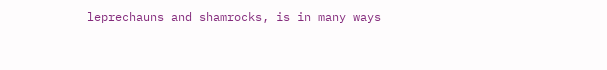leprechauns and shamrocks, is in many ways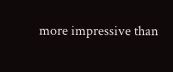more impressive than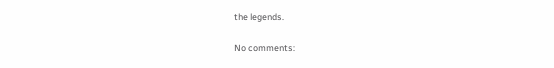the legends.

No comments: